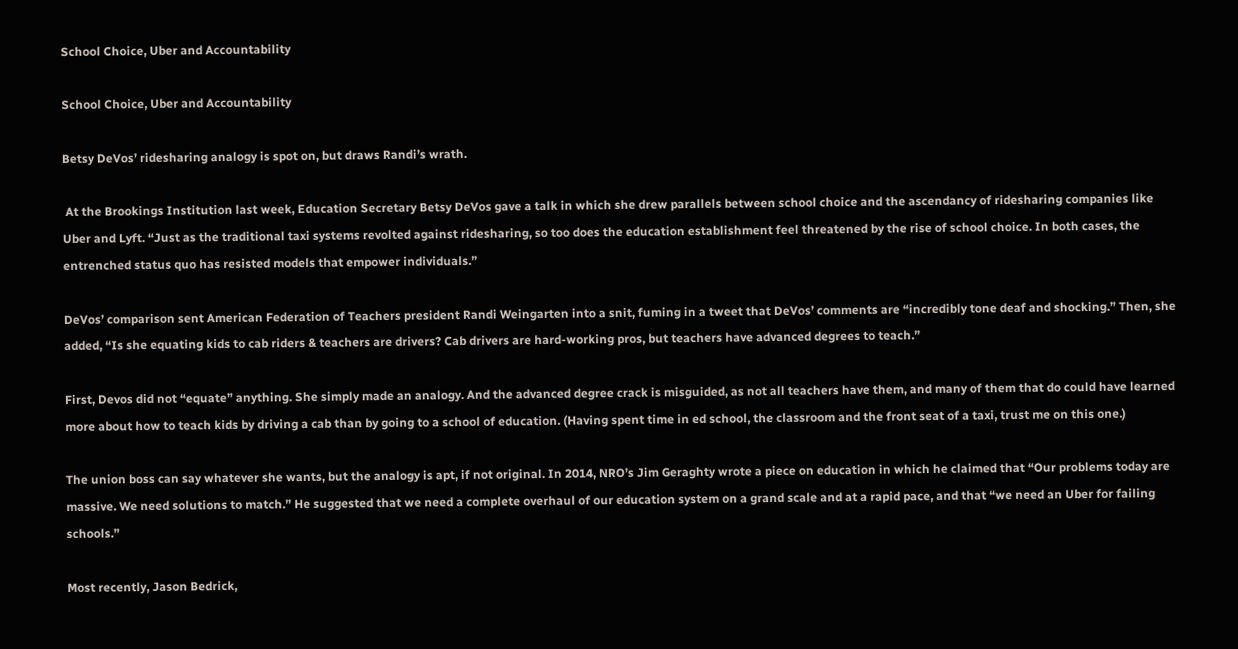School Choice, Uber and Accountability

School Choice, Uber and Accountability

Betsy DeVos’ ridesharing analogy is spot on, but draws Randi’s wrath.

 At the Brookings Institution last week, Education Secretary Betsy DeVos gave a talk in which she drew parallels between school choice and the ascendancy of ridesharing companies like Uber and Lyft. “Just as the traditional taxi systems revolted against ridesharing, so too does the education establishment feel threatened by the rise of school choice. In both cases, the entrenched status quo has resisted models that empower individuals.”

DeVos’ comparison sent American Federation of Teachers president Randi Weingarten into a snit, fuming in a tweet that DeVos’ comments are “incredibly tone deaf and shocking.” Then, she added, “Is she equating kids to cab riders & teachers are drivers? Cab drivers are hard-working pros, but teachers have advanced degrees to teach.”

First, Devos did not “equate” anything. She simply made an analogy. And the advanced degree crack is misguided, as not all teachers have them, and many of them that do could have learned more about how to teach kids by driving a cab than by going to a school of education. (Having spent time in ed school, the classroom and the front seat of a taxi, trust me on this one.)

The union boss can say whatever she wants, but the analogy is apt, if not original. In 2014, NRO’s Jim Geraghty wrote a piece on education in which he claimed that “Our problems today are massive. We need solutions to match.” He suggested that we need a complete overhaul of our education system on a grand scale and at a rapid pace, and that “we need an Uber for failing schools.”

Most recently, Jason Bedrick,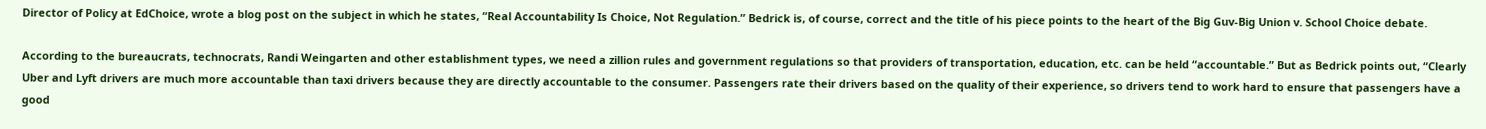Director of Policy at EdChoice, wrote a blog post on the subject in which he states, “Real Accountability Is Choice, Not Regulation.” Bedrick is, of course, correct and the title of his piece points to the heart of the Big Guv-Big Union v. School Choice debate.

According to the bureaucrats, technocrats, Randi Weingarten and other establishment types, we need a zillion rules and government regulations so that providers of transportation, education, etc. can be held “accountable.” But as Bedrick points out, “Clearly Uber and Lyft drivers are much more accountable than taxi drivers because they are directly accountable to the consumer. Passengers rate their drivers based on the quality of their experience, so drivers tend to work hard to ensure that passengers have a good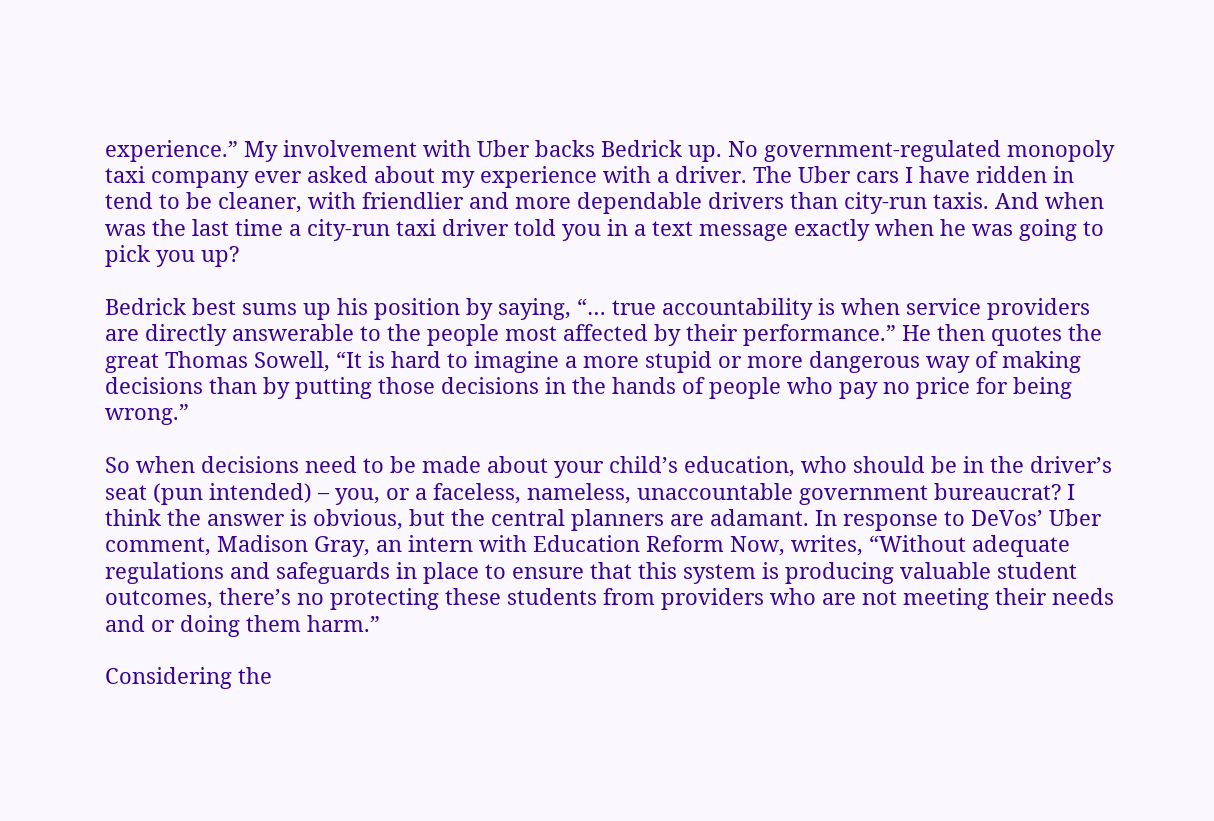experience.” My involvement with Uber backs Bedrick up. No government-regulated monopoly taxi company ever asked about my experience with a driver. The Uber cars I have ridden in tend to be cleaner, with friendlier and more dependable drivers than city-run taxis. And when was the last time a city-run taxi driver told you in a text message exactly when he was going to pick you up?

Bedrick best sums up his position by saying, “… true accountability is when service providers are directly answerable to the people most affected by their performance.” He then quotes the great Thomas Sowell, “It is hard to imagine a more stupid or more dangerous way of making decisions than by putting those decisions in the hands of people who pay no price for being wrong.”

So when decisions need to be made about your child’s education, who should be in the driver’s seat (pun intended) – you, or a faceless, nameless, unaccountable government bureaucrat? I think the answer is obvious, but the central planners are adamant. In response to DeVos’ Uber comment, Madison Gray, an intern with Education Reform Now, writes, “Without adequate regulations and safeguards in place to ensure that this system is producing valuable student outcomes, there’s no protecting these students from providers who are not meeting their needs and or doing them harm.”

Considering the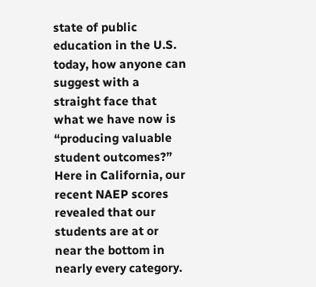state of public education in the U.S. today, how anyone can suggest with a straight face that what we have now is “producing valuable student outcomes?”  Here in California, our recent NAEP scores revealed that our students are at or near the bottom in nearly every category.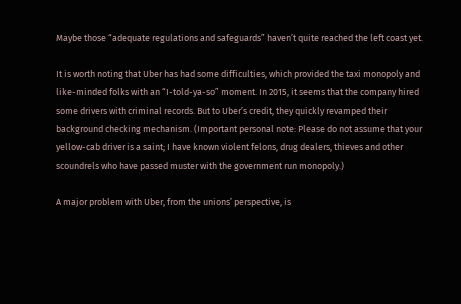Maybe those “adequate regulations and safeguards” haven’t quite reached the left coast yet.

It is worth noting that Uber has had some difficulties, which provided the taxi monopoly and like-minded folks with an “I-told-ya-so” moment. In 2015, it seems that the company hired some drivers with criminal records. But to Uber’s credit, they quickly revamped their background checking mechanism. (Important personal note: Please do not assume that your yellow-cab driver is a saint; I have known violent felons, drug dealers, thieves and other scoundrels who have passed muster with the government run monopoly.)

A major problem with Uber, from the unions’ perspective, is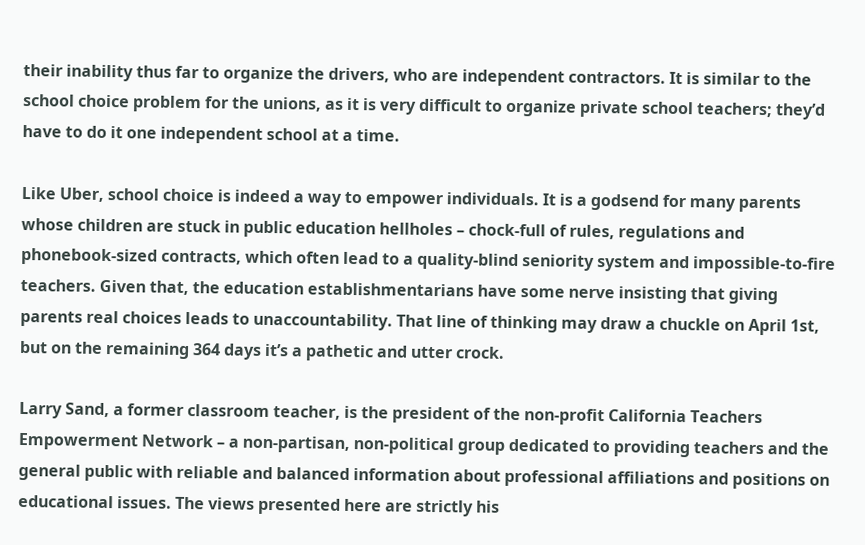their inability thus far to organize the drivers, who are independent contractors. It is similar to the school choice problem for the unions, as it is very difficult to organize private school teachers; they’d have to do it one independent school at a time.

Like Uber, school choice is indeed a way to empower individuals. It is a godsend for many parents whose children are stuck in public education hellholes – chock-full of rules, regulations and phonebook-sized contracts, which often lead to a quality-blind seniority system and impossible-to-fire teachers. Given that, the education establishmentarians have some nerve insisting that giving parents real choices leads to unaccountability. That line of thinking may draw a chuckle on April 1st, but on the remaining 364 days it’s a pathetic and utter crock.

Larry Sand, a former classroom teacher, is the president of the non-profit California Teachers Empowerment Network – a non-partisan, non-political group dedicated to providing teachers and the general public with reliable and balanced information about professional affiliations and positions on educational issues. The views presented here are strictly his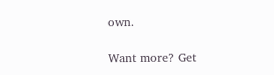own.

Want more? Get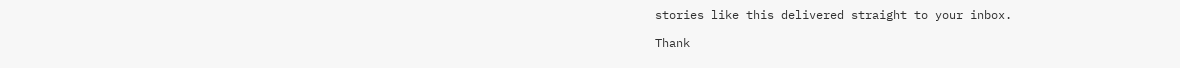stories like this delivered straight to your inbox.

Thank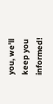you, we'll keep you informed!